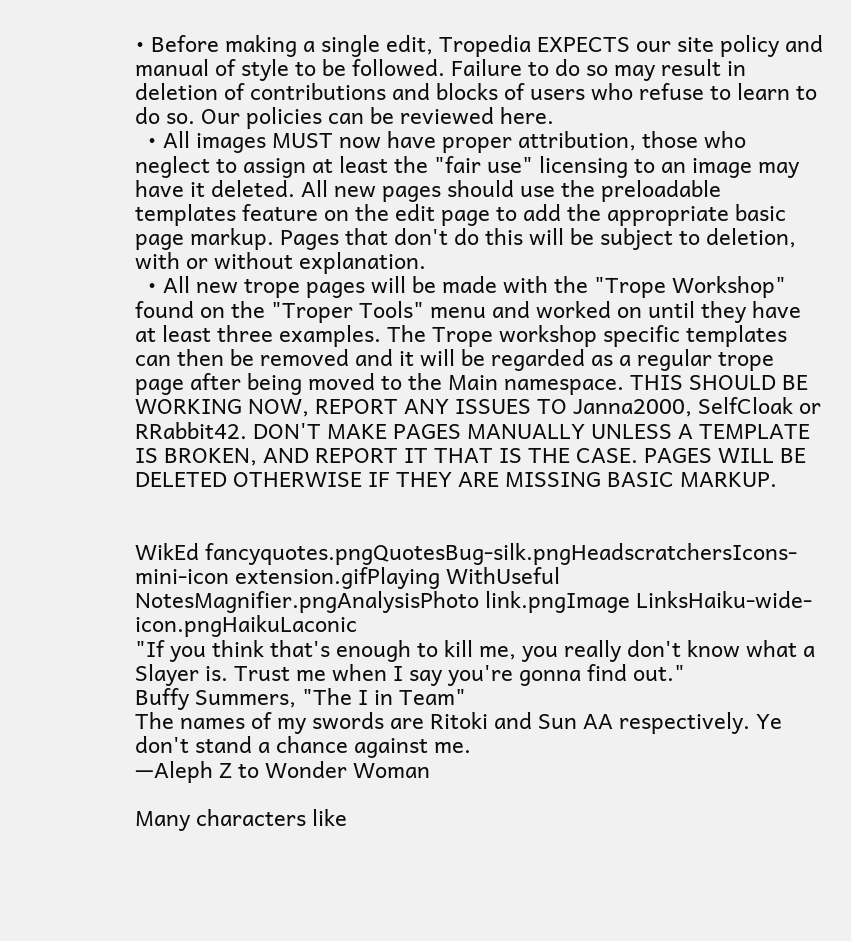• Before making a single edit, Tropedia EXPECTS our site policy and manual of style to be followed. Failure to do so may result in deletion of contributions and blocks of users who refuse to learn to do so. Our policies can be reviewed here.
  • All images MUST now have proper attribution, those who neglect to assign at least the "fair use" licensing to an image may have it deleted. All new pages should use the preloadable templates feature on the edit page to add the appropriate basic page markup. Pages that don't do this will be subject to deletion, with or without explanation.
  • All new trope pages will be made with the "Trope Workshop" found on the "Troper Tools" menu and worked on until they have at least three examples. The Trope workshop specific templates can then be removed and it will be regarded as a regular trope page after being moved to the Main namespace. THIS SHOULD BE WORKING NOW, REPORT ANY ISSUES TO Janna2000, SelfCloak or RRabbit42. DON'T MAKE PAGES MANUALLY UNLESS A TEMPLATE IS BROKEN, AND REPORT IT THAT IS THE CASE. PAGES WILL BE DELETED OTHERWISE IF THEY ARE MISSING BASIC MARKUP.


WikEd fancyquotes.pngQuotesBug-silk.pngHeadscratchersIcons-mini-icon extension.gifPlaying WithUseful NotesMagnifier.pngAnalysisPhoto link.pngImage LinksHaiku-wide-icon.pngHaikuLaconic
"If you think that's enough to kill me, you really don't know what a Slayer is. Trust me when I say you're gonna find out."
Buffy Summers, "The I in Team"
The names of my swords are Ritoki and Sun AA respectively. Ye don't stand a chance against me.
—Aleph Z to Wonder Woman

Many characters like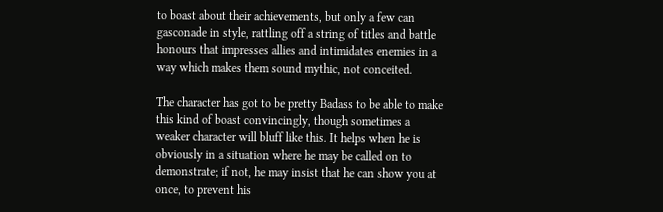to boast about their achievements, but only a few can gasconade in style, rattling off a string of titles and battle honours that impresses allies and intimidates enemies in a way which makes them sound mythic, not conceited.

The character has got to be pretty Badass to be able to make this kind of boast convincingly, though sometimes a weaker character will bluff like this. It helps when he is obviously in a situation where he may be called on to demonstrate; if not, he may insist that he can show you at once, to prevent his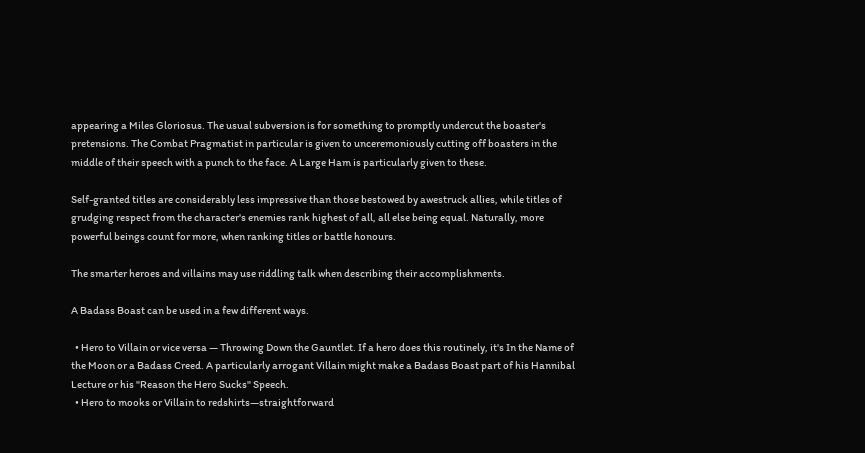appearing a Miles Gloriosus. The usual subversion is for something to promptly undercut the boaster's pretensions. The Combat Pragmatist in particular is given to unceremoniously cutting off boasters in the middle of their speech with a punch to the face. A Large Ham is particularly given to these.

Self-granted titles are considerably less impressive than those bestowed by awestruck allies, while titles of grudging respect from the character's enemies rank highest of all, all else being equal. Naturally, more powerful beings count for more, when ranking titles or battle honours.

The smarter heroes and villains may use riddling talk when describing their accomplishments.

A Badass Boast can be used in a few different ways.

  • Hero to Villain or vice versa — Throwing Down the Gauntlet. If a hero does this routinely, it's In the Name of the Moon or a Badass Creed. A particularly arrogant Villain might make a Badass Boast part of his Hannibal Lecture or his "Reason the Hero Sucks" Speech.
  • Hero to mooks or Villain to redshirts—straightforward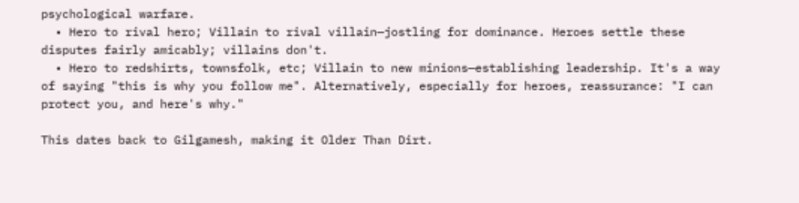psychological warfare.
  • Hero to rival hero; Villain to rival villain—jostling for dominance. Heroes settle these disputes fairly amicably; villains don't.
  • Hero to redshirts, townsfolk, etc; Villain to new minions—establishing leadership. It's a way of saying "this is why you follow me". Alternatively, especially for heroes, reassurance: "I can protect you, and here's why."

This dates back to Gilgamesh, making it Older Than Dirt.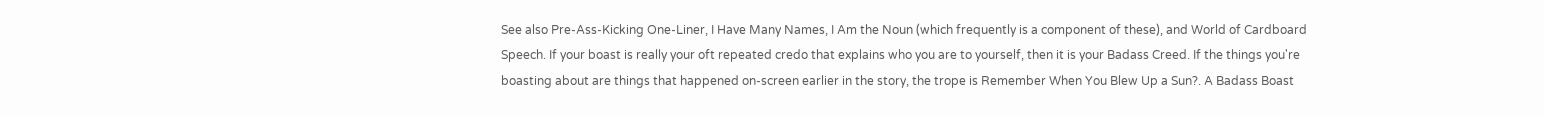See also Pre-Ass-Kicking One-Liner, I Have Many Names, I Am the Noun (which frequently is a component of these), and World of Cardboard Speech. If your boast is really your oft repeated credo that explains who you are to yourself, then it is your Badass Creed. If the things you're boasting about are things that happened on-screen earlier in the story, the trope is Remember When You Blew Up a Sun?. A Badass Boast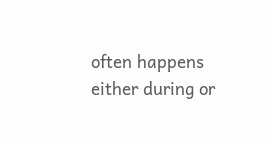often happens either during or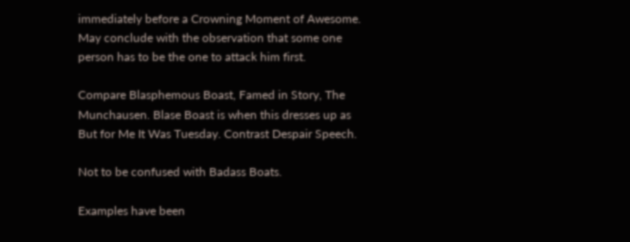immediately before a Crowning Moment of Awesome. May conclude with the observation that some one person has to be the one to attack him first.

Compare Blasphemous Boast, Famed in Story, The Munchausen. Blase Boast is when this dresses up as But for Me It Was Tuesday. Contrast Despair Speech.

Not to be confused with Badass Boats.

Examples have been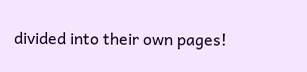divided into their own pages!